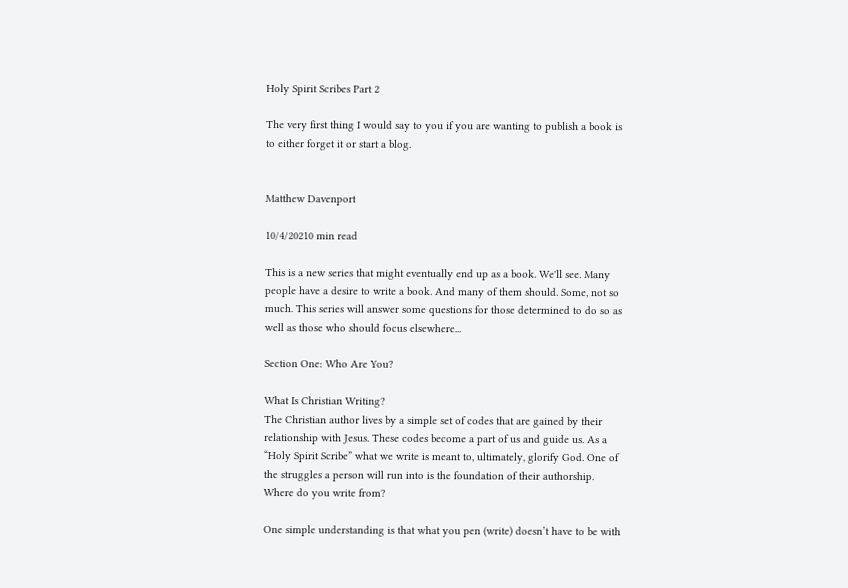Holy Spirit Scribes Part 2

The very first thing I would say to you if you are wanting to publish a book is to either forget it or start a blog.


Matthew Davenport

10/4/20210 min read

This is a new series that might eventually end up as a book. We'll see. Many people have a desire to write a book. And many of them should. Some, not so much. This series will answer some questions for those determined to do so as well as those who should focus elsewhere...

Section One: Who Are You?

What Is Christian Writing?
The Christian author lives by a simple set of codes that are gained by their
relationship with Jesus. These codes become a part of us and guide us. As a
“Holy Spirit Scribe” what we write is meant to, ultimately, glorify God. One of
the struggles a person will run into is the foundation of their authorship.
Where do you write from?

One simple understanding is that what you pen (write) doesn’t have to be with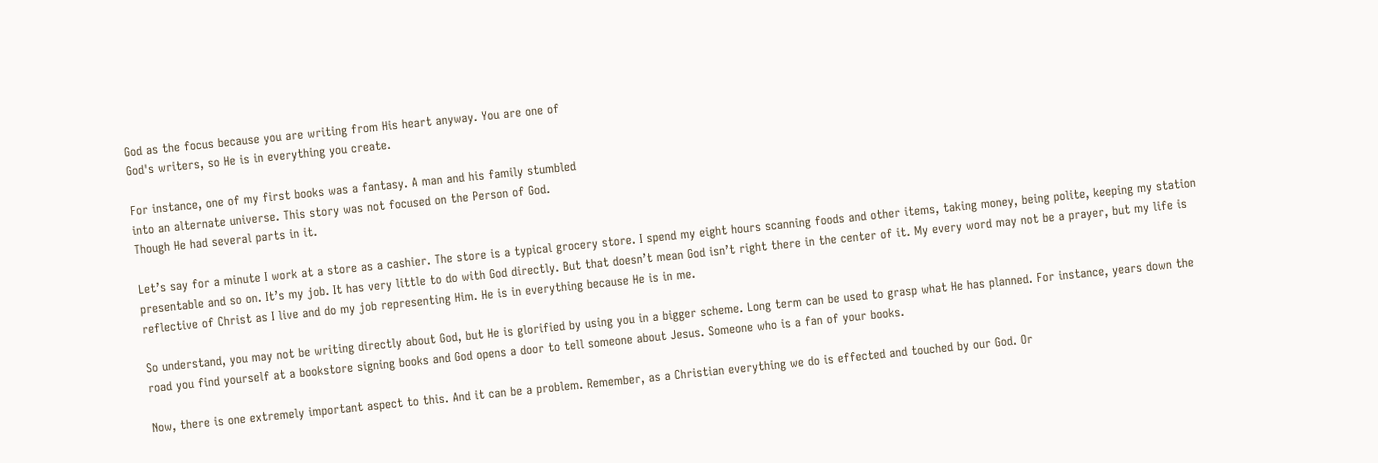God as the focus because you are writing from His heart anyway. You are one of
God's writers, so He is in everything you create.

For instance, one of my first books was a fantasy. A man and his family stumbled
into an alternate universe. This story was not focused on the Person of God.
Though He had several parts in it.

Let’s say for a minute I work at a store as a cashier. The store is a typical grocery store. I spend my eight hours scanning foods and other items, taking money, being polite, keeping my station presentable and so on. It’s my job. It has very little to do with God directly. But that doesn’t mean God isn’t right there in the center of it. My every word may not be a prayer, but my life is reflective of Christ as I live and do my job representing Him. He is in everything because He is in me.

So understand, you may not be writing directly about God, but He is glorified by using you in a bigger scheme. Long term can be used to grasp what He has planned. For instance, years down the road you find yourself at a bookstore signing books and God opens a door to tell someone about Jesus. Someone who is a fan of your books.

Now, there is one extremely important aspect to this. And it can be a problem. Remember, as a Christian everything we do is effected and touched by our God. Or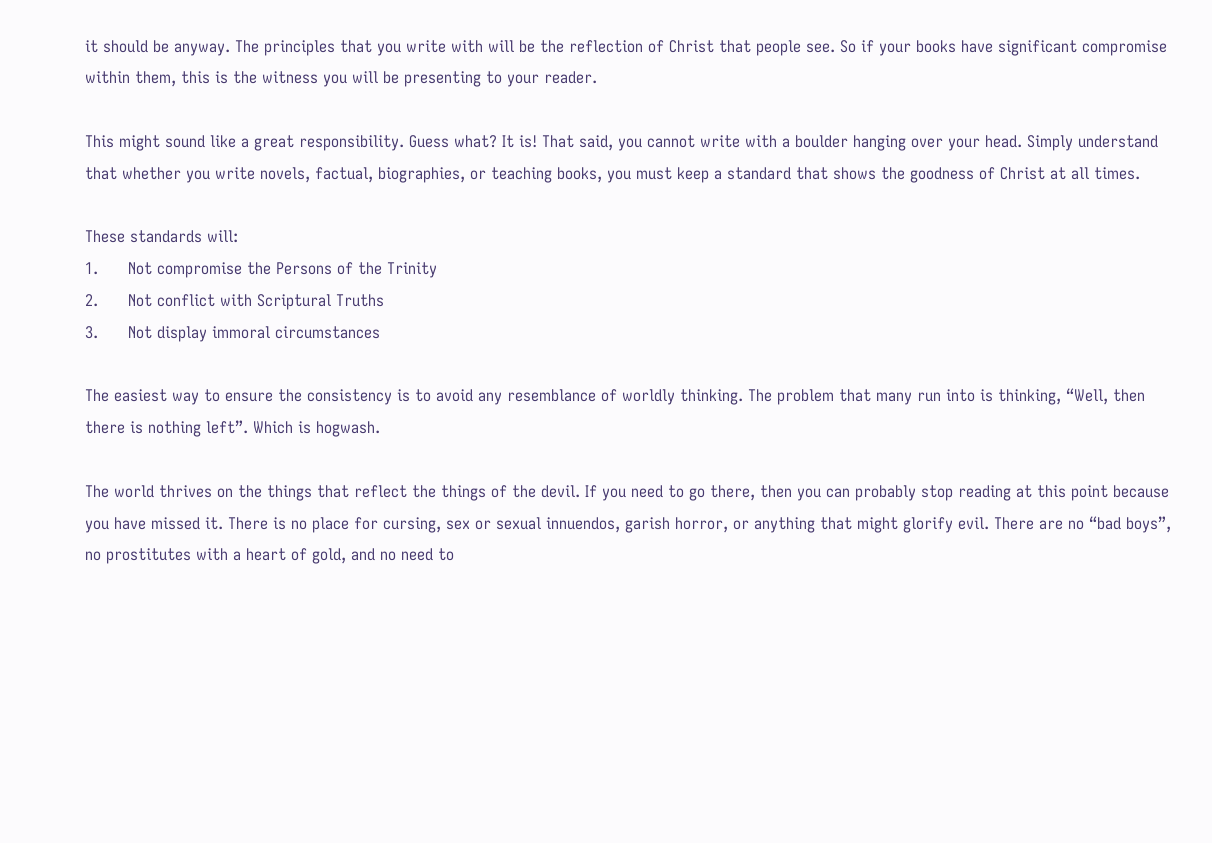it should be anyway. The principles that you write with will be the reflection of Christ that people see. So if your books have significant compromise within them, this is the witness you will be presenting to your reader.

This might sound like a great responsibility. Guess what? It is! That said, you cannot write with a boulder hanging over your head. Simply understand that whether you write novels, factual, biographies, or teaching books, you must keep a standard that shows the goodness of Christ at all times.

These standards will:
1.      Not compromise the Persons of the Trinity
2.      Not conflict with Scriptural Truths
3.      Not display immoral circumstances

The easiest way to ensure the consistency is to avoid any resemblance of worldly thinking. The problem that many run into is thinking, “Well, then there is nothing left”. Which is hogwash.

The world thrives on the things that reflect the things of the devil. If you need to go there, then you can probably stop reading at this point because you have missed it. There is no place for cursing, sex or sexual innuendos, garish horror, or anything that might glorify evil. There are no “bad boys”, no prostitutes with a heart of gold, and no need to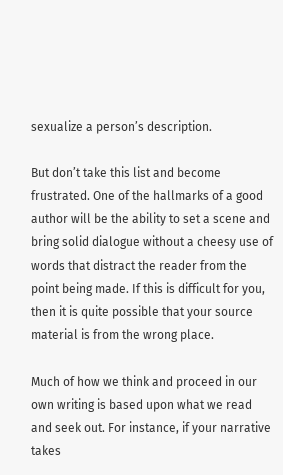sexualize a person’s description.

But don’t take this list and become frustrated. One of the hallmarks of a good author will be the ability to set a scene and bring solid dialogue without a cheesy use of words that distract the reader from the point being made. If this is difficult for you, then it is quite possible that your source material is from the wrong place.

Much of how we think and proceed in our own writing is based upon what we read and seek out. For instance, if your narrative takes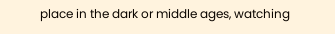place in the dark or middle ages, watching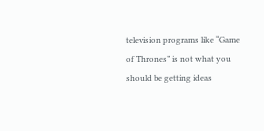television programs like “Game of Thrones” is not what you should be getting ideas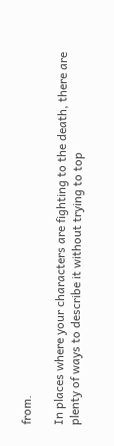from.

In places where your characters are fighting to the death, there are plenty of ways to describe it without trying to top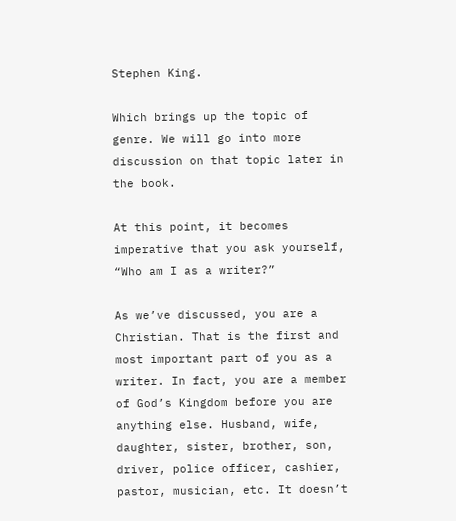Stephen King.

Which brings up the topic of genre. We will go into more discussion on that topic later in the book.

At this point, it becomes imperative that you ask yourself, “Who am I as a writer?”

As we’ve discussed, you are a Christian. That is the first and most important part of you as a writer. In fact, you are a member of God’s Kingdom before you are anything else. Husband, wife, daughter, sister, brother, son, driver, police officer, cashier, pastor, musician, etc. It doesn’t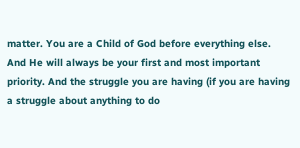matter. You are a Child of God before everything else. And He will always be your first and most important priority. And the struggle you are having (if you are having a struggle about anything to do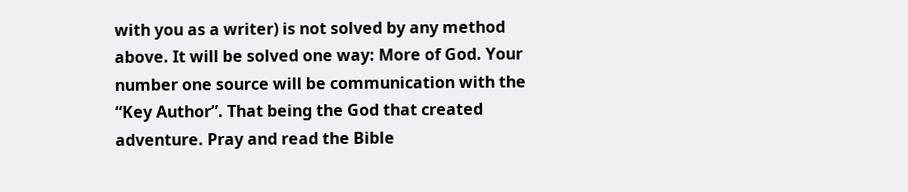with you as a writer) is not solved by any method above. It will be solved one way: More of God. Your number one source will be communication with the “Key Author”. That being the God that created adventure. Pray and read the Bible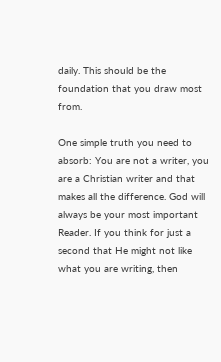daily. This should be the foundation that you draw most from.

One simple truth you need to absorb: You are not a writer, you are a Christian writer and that makes all the difference. God will always be your most important Reader. If you think for just a second that He might not like what you are writing, then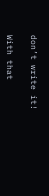don’t write it!

With that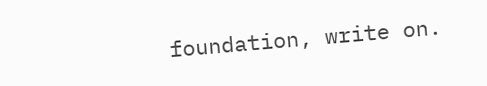foundation, write on.